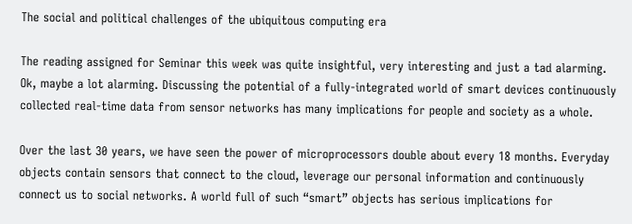The social and political challenges of the ubiquitous computing era

The reading assigned for Seminar this week was quite insightful, very interesting and just a tad alarming. Ok, maybe a lot alarming. Discussing the potential of a fully-integrated world of smart devices continuously collected real-time data from sensor networks has many implications for people and society as a whole.

Over the last 30 years, we have seen the power of microprocessors double about every 18 months. Everyday objects contain sensors that connect to the cloud, leverage our personal information and continuously connect us to social networks. A world full of such “smart” objects has serious implications for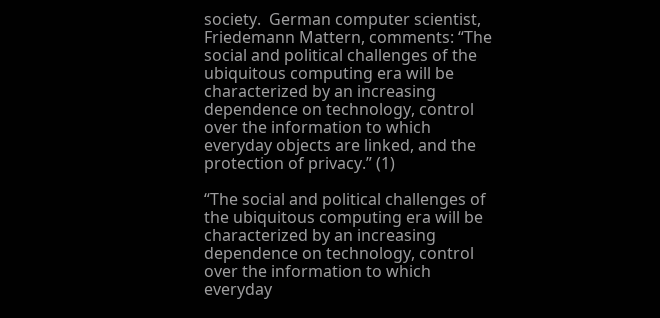society.  German computer scientist, Friedemann Mattern, comments: “The social and political challenges of the ubiquitous computing era will be characterized by an increasing dependence on technology, control over the information to which everyday objects are linked, and the protection of privacy.” (1)

“The social and political challenges of the ubiquitous computing era will be characterized by an increasing dependence on technology, control over the information to which everyday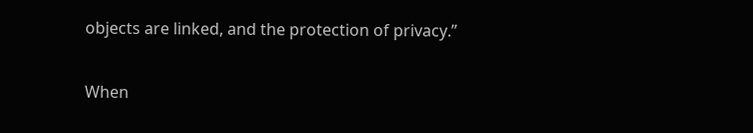objects are linked, and the protection of privacy.”

When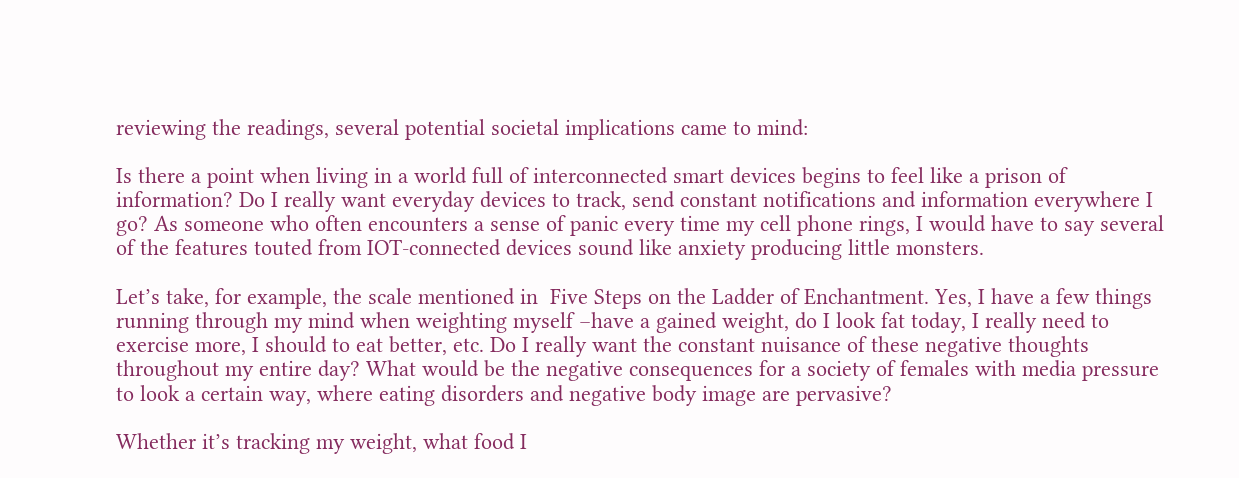reviewing the readings, several potential societal implications came to mind:

Is there a point when living in a world full of interconnected smart devices begins to feel like a prison of information? Do I really want everyday devices to track, send constant notifications and information everywhere I go? As someone who often encounters a sense of panic every time my cell phone rings, I would have to say several of the features touted from IOT-connected devices sound like anxiety producing little monsters.

Let’s take, for example, the scale mentioned in  Five Steps on the Ladder of Enchantment. Yes, I have a few things  running through my mind when weighting myself –have a gained weight, do I look fat today, I really need to exercise more, I should to eat better, etc. Do I really want the constant nuisance of these negative thoughts throughout my entire day? What would be the negative consequences for a society of females with media pressure to look a certain way, where eating disorders and negative body image are pervasive?

Whether it’s tracking my weight, what food I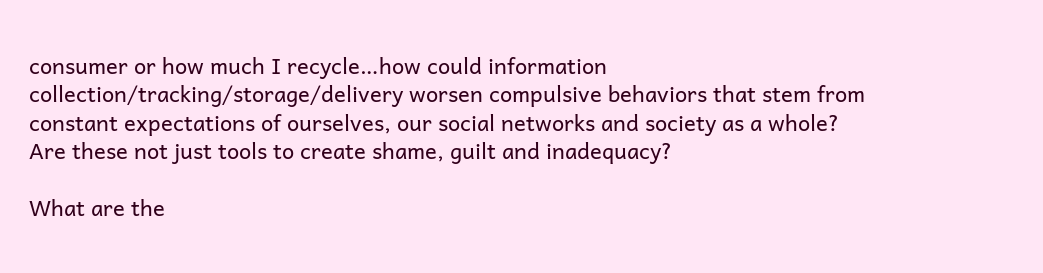consumer or how much I recycle…how could information collection/tracking/storage/delivery worsen compulsive behaviors that stem from constant expectations of ourselves, our social networks and society as a whole? Are these not just tools to create shame, guilt and inadequacy?

What are the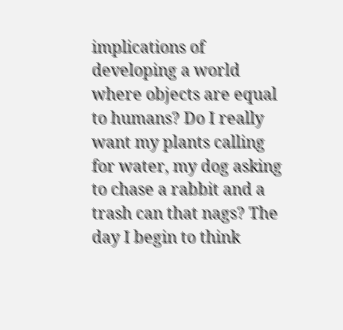implications of developing a world where objects are equal to humans? Do I really want my plants calling for water, my dog asking to chase a rabbit and a trash can that nags? The day I begin to think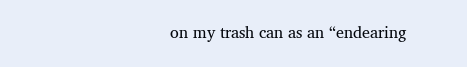on my trash can as an “endearing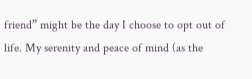friend” might be the day I choose to opt out of life. My serenity and peace of mind (as the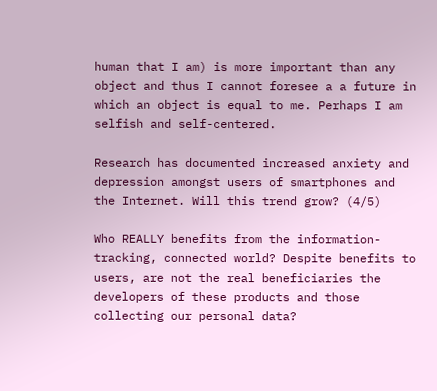human that I am) is more important than any object and thus I cannot foresee a a future in which an object is equal to me. Perhaps I am selfish and self-centered.

Research has documented increased anxiety and depression amongst users of smartphones and the Internet. Will this trend grow? (4/5)

Who REALLY benefits from the information-tracking, connected world? Despite benefits to users, are not the real beneficiaries the developers of these products and those collecting our personal data?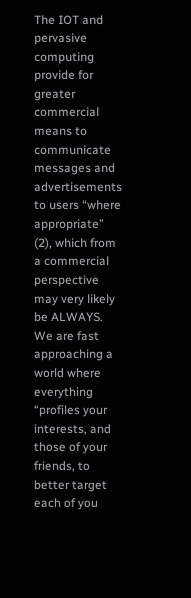The IOT and pervasive computing provide for greater commercial means to communicate messages and advertisements to users “where appropriate” (2), which from a commercial perspective may very likely be ALWAYS. We are fast approaching a world where everything “profiles your interests, and those of your friends, to better target each of you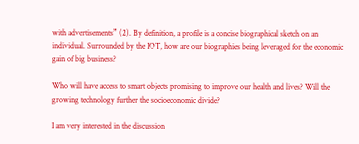with advertisements” (2). By definition, a profile is a concise biographical sketch on an individual. Surrounded by the IOT, how are our biographies being leveraged for the economic gain of big business?

Who will have access to smart objects promising to improve our health and lives? Will the growing technology further the socioeconomic divide?

I am very interested in the discussion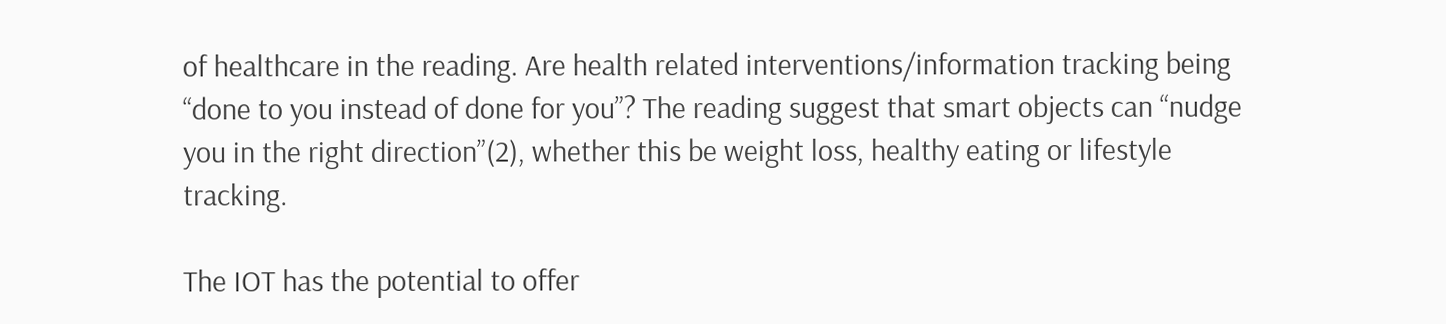of healthcare in the reading. Are health related interventions/information tracking being “done to you instead of done for you”? The reading suggest that smart objects can “nudge you in the right direction”(2), whether this be weight loss, healthy eating or lifestyle tracking.

The IOT has the potential to offer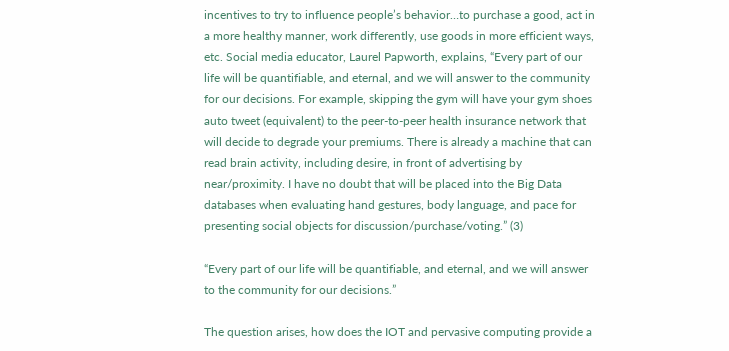incentives to try to influence people’s behavior…to purchase a good, act in a more healthy manner, work differently, use goods in more efficient ways, etc. Social media educator, Laurel Papworth, explains, “Every part of our life will be quantifiable, and eternal, and we will answer to the community for our decisions. For example, skipping the gym will have your gym shoes auto tweet (equivalent) to the peer-to-peer health insurance network that will decide to degrade your premiums. There is already a machine that can read brain activity, including desire, in front of advertising by near/proximity. I have no doubt that will be placed into the Big Data databases when evaluating hand gestures, body language, and pace for presenting social objects for discussion/purchase/voting.” (3)

“Every part of our life will be quantifiable, and eternal, and we will answer to the community for our decisions.”

The question arises, how does the IOT and pervasive computing provide a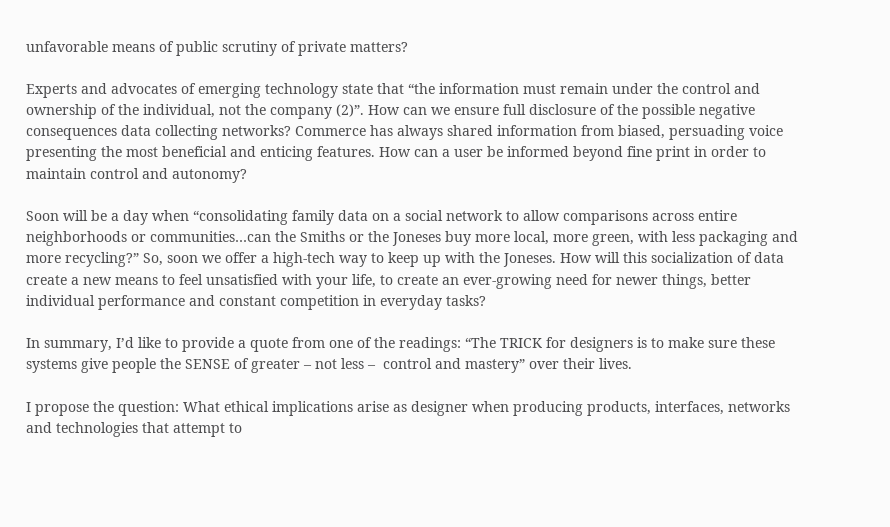unfavorable means of public scrutiny of private matters?

Experts and advocates of emerging technology state that “the information must remain under the control and ownership of the individual, not the company (2)”. How can we ensure full disclosure of the possible negative consequences data collecting networks? Commerce has always shared information from biased, persuading voice presenting the most beneficial and enticing features. How can a user be informed beyond fine print in order to maintain control and autonomy?

Soon will be a day when “consolidating family data on a social network to allow comparisons across entire neighborhoods or communities…can the Smiths or the Joneses buy more local, more green, with less packaging and more recycling?” So, soon we offer a high-tech way to keep up with the Joneses. How will this socialization of data create a new means to feel unsatisfied with your life, to create an ever-growing need for newer things, better individual performance and constant competition in everyday tasks?

In summary, I’d like to provide a quote from one of the readings: “The TRICK for designers is to make sure these systems give people the SENSE of greater – not less –  control and mastery” over their lives.

I propose the question: What ethical implications arise as designer when producing products, interfaces, networks and technologies that attempt to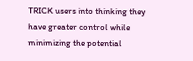TRICK users into thinking they have greater control while minimizing the potential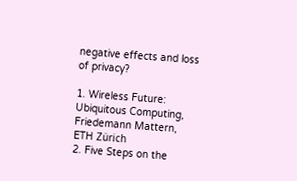negative effects and loss of privacy?

1. Wireless Future: Ubiquitous Computing, Friedemann Mattern, ETH Zürich
2. Five Steps on the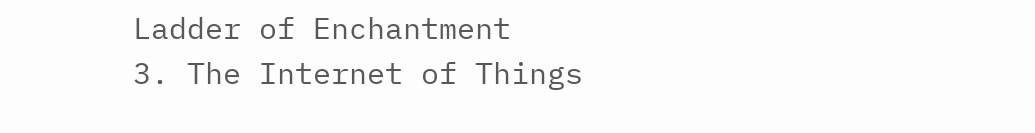Ladder of Enchantment
3. The Internet of Things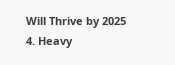Will Thrive by 2025
4. Heavy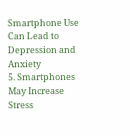Smartphone Use Can Lead to Depression and Anxiety
5. Smartphones May Increase Stress